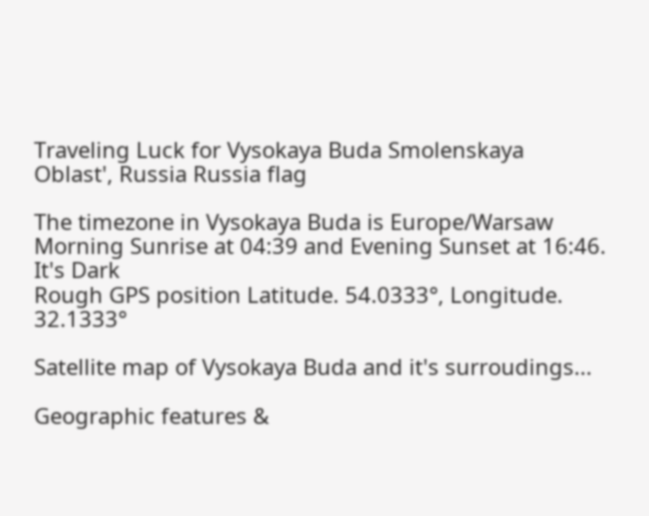Traveling Luck for Vysokaya Buda Smolenskaya Oblast', Russia Russia flag

The timezone in Vysokaya Buda is Europe/Warsaw
Morning Sunrise at 04:39 and Evening Sunset at 16:46. It's Dark
Rough GPS position Latitude. 54.0333°, Longitude. 32.1333°

Satellite map of Vysokaya Buda and it's surroudings...

Geographic features &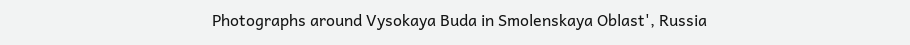Photographs around Vysokaya Buda in Smolenskaya Oblast', Russia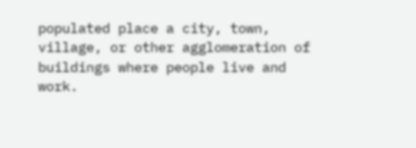populated place a city, town, village, or other agglomeration of buildings where people live and work.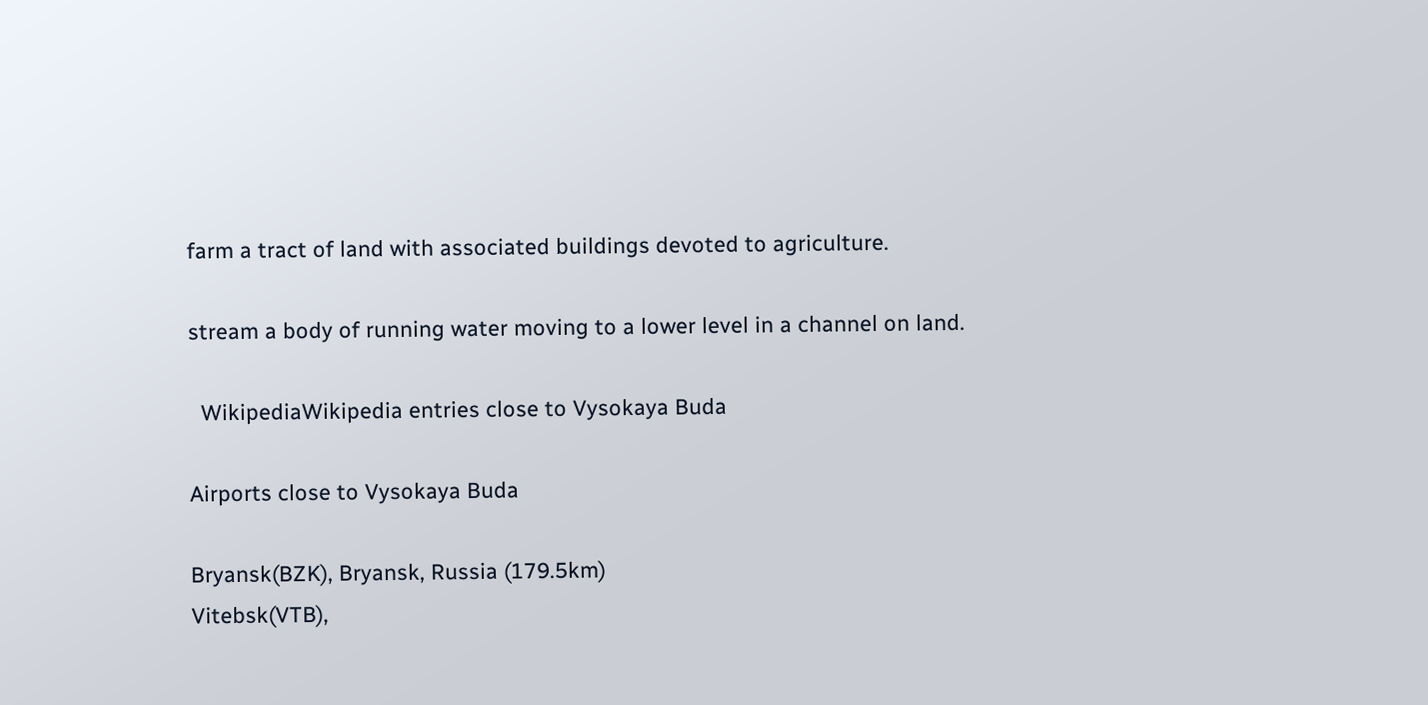farm a tract of land with associated buildings devoted to agriculture.

stream a body of running water moving to a lower level in a channel on land.

  WikipediaWikipedia entries close to Vysokaya Buda

Airports close to Vysokaya Buda

Bryansk(BZK), Bryansk, Russia (179.5km)
Vitebsk(VTB),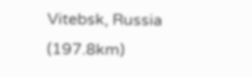Vitebsk, Russia (197.8km)